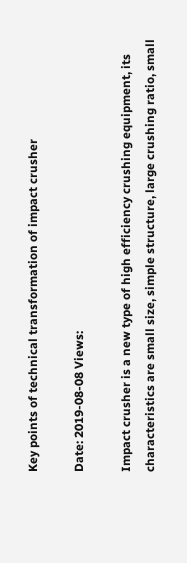Key points of technical transformation of impact crusher

Date: 2019-08-08 Views:

Impact crusher is a new type of high efficiency crushing equipment, its characteristics are small size, simple structure, large crushing ratio, small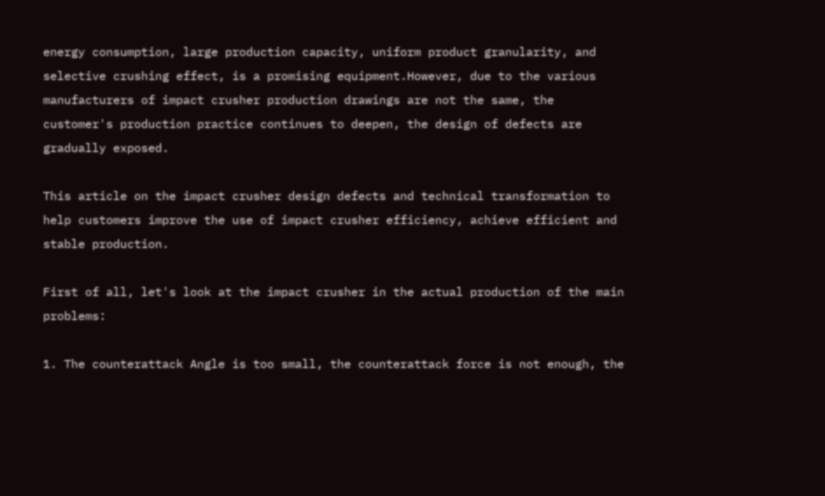energy consumption, large production capacity, uniform product granularity, and selective crushing effect, is a promising equipment.However, due to the various manufacturers of impact crusher production drawings are not the same, the customer's production practice continues to deepen, the design of defects are gradually exposed.

This article on the impact crusher design defects and technical transformation to help customers improve the use of impact crusher efficiency, achieve efficient and stable production.

First of all, let's look at the impact crusher in the actual production of the main problems:

1. The counterattack Angle is too small, the counterattack force is not enough, the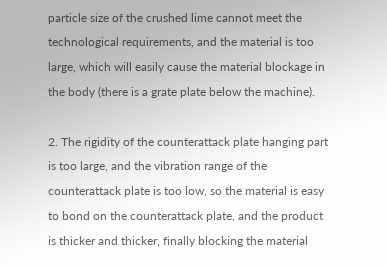particle size of the crushed lime cannot meet the technological requirements, and the material is too large, which will easily cause the material blockage in the body (there is a grate plate below the machine).

2. The rigidity of the counterattack plate hanging part is too large, and the vibration range of the counterattack plate is too low, so the material is easy to bond on the counterattack plate, and the product is thicker and thicker, finally blocking the material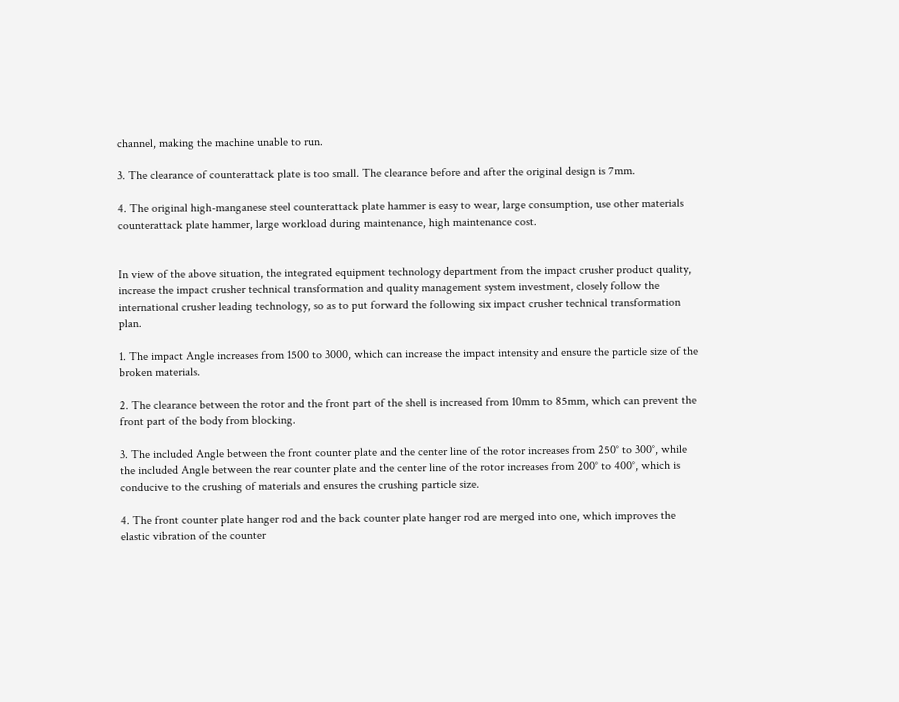channel, making the machine unable to run.

3. The clearance of counterattack plate is too small. The clearance before and after the original design is 7mm.

4. The original high-manganese steel counterattack plate hammer is easy to wear, large consumption, use other materials counterattack plate hammer, large workload during maintenance, high maintenance cost.


In view of the above situation, the integrated equipment technology department from the impact crusher product quality, increase the impact crusher technical transformation and quality management system investment, closely follow the international crusher leading technology, so as to put forward the following six impact crusher technical transformation plan.

1. The impact Angle increases from 1500 to 3000, which can increase the impact intensity and ensure the particle size of the broken materials.

2. The clearance between the rotor and the front part of the shell is increased from 10mm to 85mm, which can prevent the front part of the body from blocking.

3. The included Angle between the front counter plate and the center line of the rotor increases from 250° to 300°, while the included Angle between the rear counter plate and the center line of the rotor increases from 200° to 400°, which is conducive to the crushing of materials and ensures the crushing particle size.

4. The front counter plate hanger rod and the back counter plate hanger rod are merged into one, which improves the elastic vibration of the counter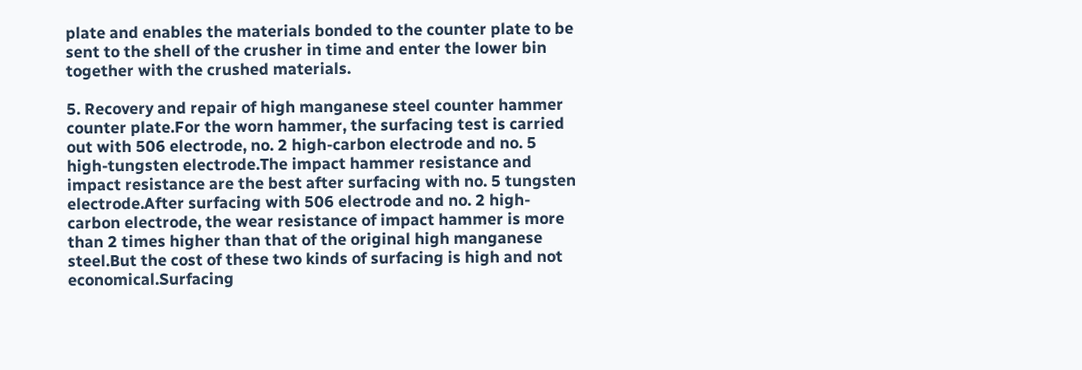plate and enables the materials bonded to the counter plate to be sent to the shell of the crusher in time and enter the lower bin together with the crushed materials.

5. Recovery and repair of high manganese steel counter hammer counter plate.For the worn hammer, the surfacing test is carried out with 506 electrode, no. 2 high-carbon electrode and no. 5 high-tungsten electrode.The impact hammer resistance and impact resistance are the best after surfacing with no. 5 tungsten electrode.After surfacing with 506 electrode and no. 2 high-carbon electrode, the wear resistance of impact hammer is more than 2 times higher than that of the original high manganese steel.But the cost of these two kinds of surfacing is high and not economical.Surfacing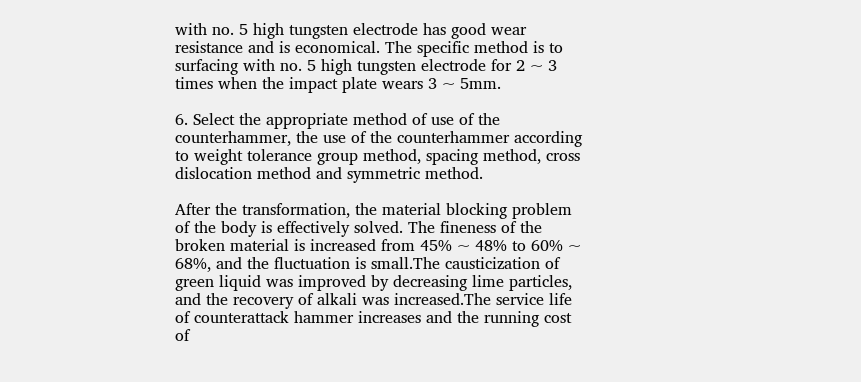with no. 5 high tungsten electrode has good wear resistance and is economical. The specific method is to surfacing with no. 5 high tungsten electrode for 2 ~ 3 times when the impact plate wears 3 ~ 5mm.

6. Select the appropriate method of use of the counterhammer, the use of the counterhammer according to weight tolerance group method, spacing method, cross dislocation method and symmetric method.

After the transformation, the material blocking problem of the body is effectively solved. The fineness of the broken material is increased from 45% ~ 48% to 60% ~ 68%, and the fluctuation is small.The causticization of green liquid was improved by decreasing lime particles, and the recovery of alkali was increased.The service life of counterattack hammer increases and the running cost of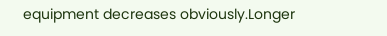equipment decreases obviously.Longer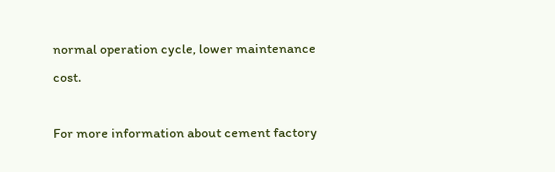normal operation cycle, lower maintenance cost.

For more information about cement factory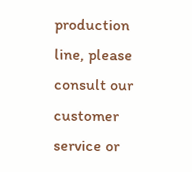production line, please consult our customer service or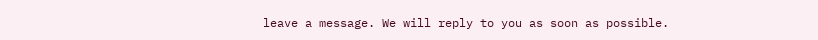leave a message. We will reply to you as soon as possible.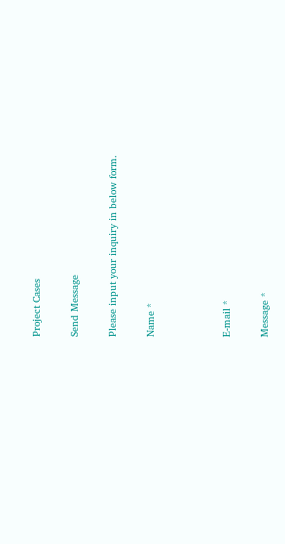Project Cases

Send Message

Please input your inquiry in below form.

Name *



E-mail *

Message *